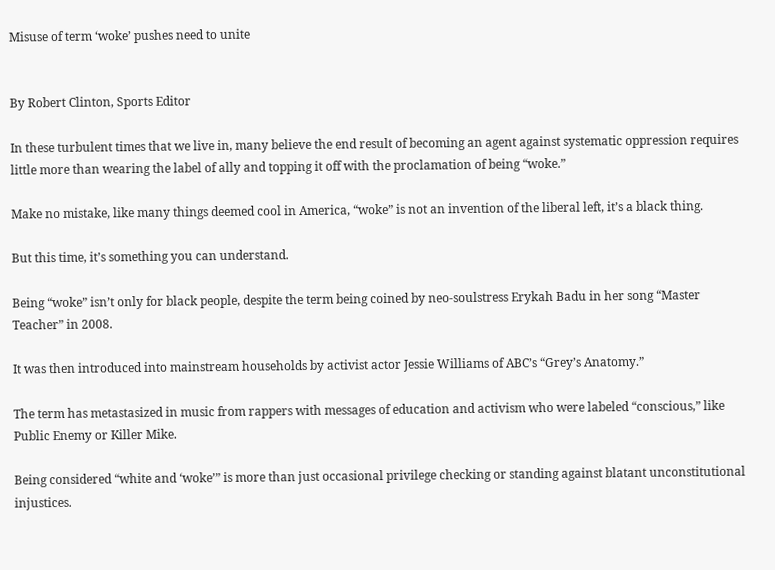Misuse of term ‘woke’ pushes need to unite


By Robert Clinton, Sports Editor

In these turbulent times that we live in, many believe the end result of becoming an agent against systematic oppression requires little more than wearing the label of ally and topping it off with the proclamation of being “woke.”

Make no mistake, like many things deemed cool in America, “woke” is not an invention of the liberal left, it’s a black thing.

But this time, it’s something you can understand.

Being “woke” isn’t only for black people, despite the term being coined by neo-soulstress Erykah Badu in her song “Master Teacher” in 2008.

It was then introduced into mainstream households by activist actor Jessie Williams of ABC’s “Grey’s Anatomy.”

The term has metastasized in music from rappers with messages of education and activism who were labeled “conscious,” like Public Enemy or Killer Mike.

Being considered “white and ‘woke’” is more than just occasional privilege checking or standing against blatant unconstitutional injustices.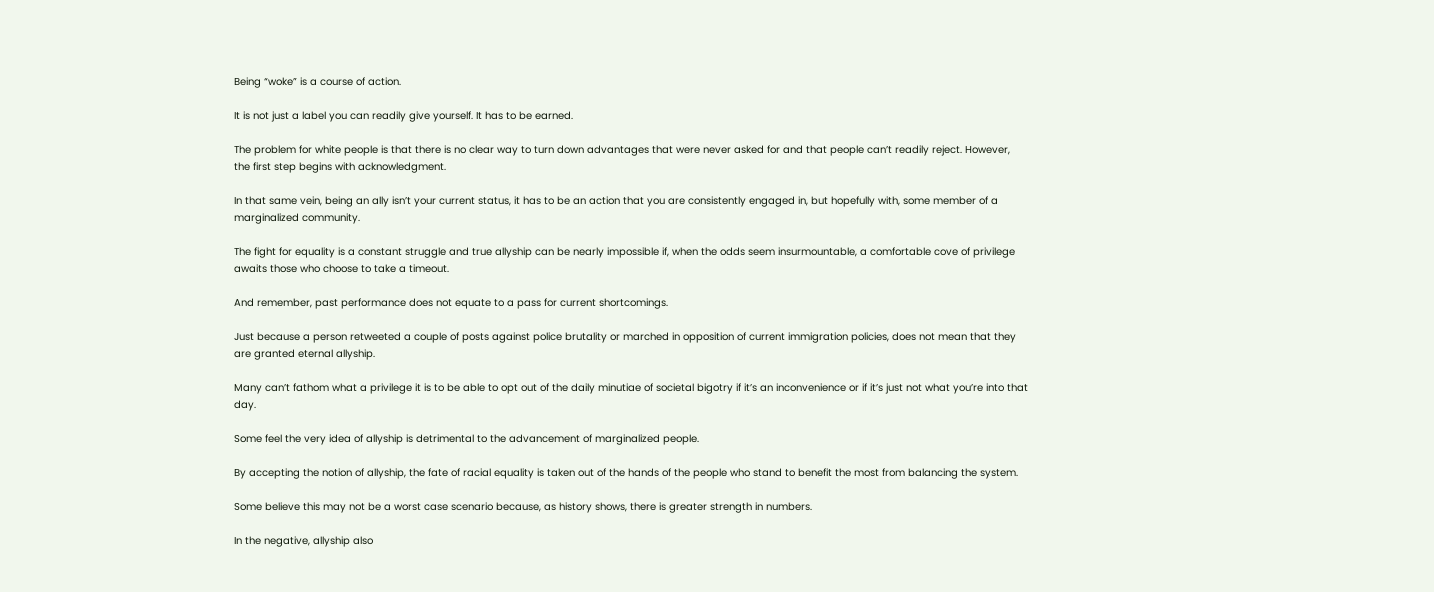Being “woke” is a course of action.

It is not just a label you can readily give yourself. It has to be earned.

The problem for white people is that there is no clear way to turn down advantages that were never asked for and that people can’t readily reject. However, the first step begins with acknowledgment.

In that same vein, being an ally isn’t your current status, it has to be an action that you are consistently engaged in, but hopefully with, some member of a marginalized community.

The fight for equality is a constant struggle and true allyship can be nearly impossible if, when the odds seem insurmountable, a comfortable cove of privilege awaits those who choose to take a timeout.

And remember, past performance does not equate to a pass for current shortcomings.

Just because a person retweeted a couple of posts against police brutality or marched in opposition of current immigration policies, does not mean that they are granted eternal allyship.

Many can’t fathom what a privilege it is to be able to opt out of the daily minutiae of societal bigotry if it’s an inconvenience or if it’s just not what you’re into that day.

Some feel the very idea of allyship is detrimental to the advancement of marginalized people.

By accepting the notion of allyship, the fate of racial equality is taken out of the hands of the people who stand to benefit the most from balancing the system.

Some believe this may not be a worst case scenario because, as history shows, there is greater strength in numbers.

In the negative, allyship also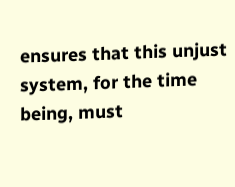ensures that this unjust system, for the time being, must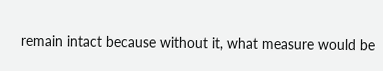remain intact because without it, what measure would be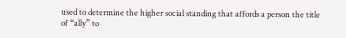used to determine the higher social standing that affords a person the title of “ally” to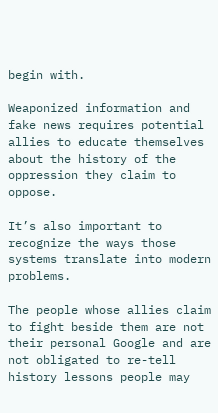begin with.

Weaponized information and fake news requires potential allies to educate themselves about the history of the oppression they claim to oppose.

It’s also important to recognize the ways those systems translate into modern problems.

The people whose allies claim to fight beside them are not their personal Google and are not obligated to re-tell history lessons people may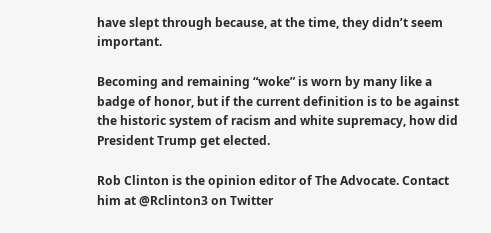have slept through because, at the time, they didn’t seem important.

Becoming and remaining “woke” is worn by many like a badge of honor, but if the current definition is to be against the historic system of racism and white supremacy, how did President Trump get elected.

Rob Clinton is the opinion editor of The Advocate. Contact him at @Rclinton3 on Twitter